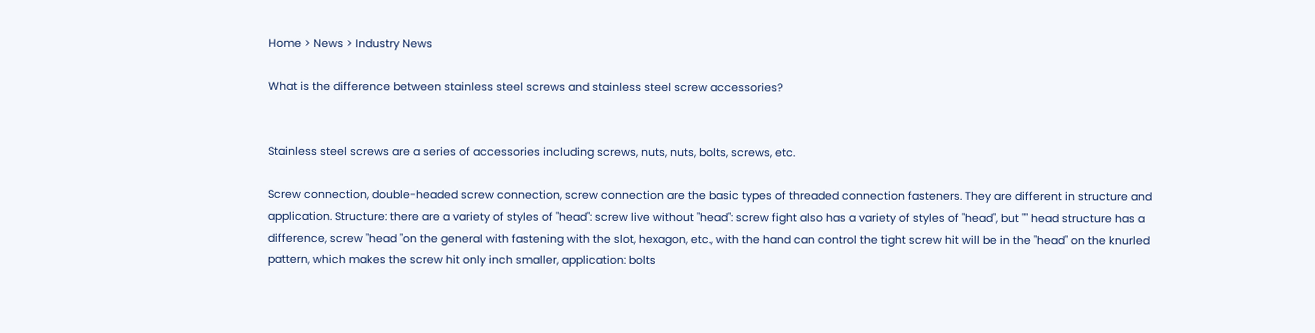Home > News > Industry News

What is the difference between stainless steel screws and stainless steel screw accessories?


Stainless steel screws are a series of accessories including screws, nuts, nuts, bolts, screws, etc.

Screw connection, double-headed screw connection, screw connection are the basic types of threaded connection fasteners. They are different in structure and application. Structure: there are a variety of styles of "head": screw live without "head": screw fight also has a variety of styles of "head", but "" head structure has a difference, screw "head "on the general with fastening with the slot, hexagon, etc., with the hand can control the tight screw hit will be in the "head" on the knurled pattern, which makes the screw hit only inch smaller, application: bolts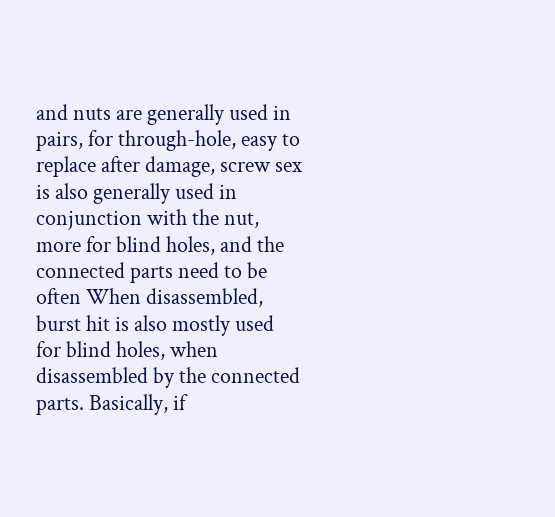and nuts are generally used in pairs, for through-hole, easy to replace after damage, screw sex is also generally used in conjunction with the nut, more for blind holes, and the connected parts need to be often When disassembled, burst hit is also mostly used for blind holes, when disassembled by the connected parts. Basically, if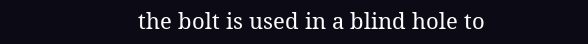the bolt is used in a blind hole to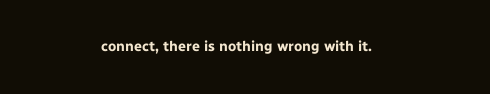connect, there is nothing wrong with it.